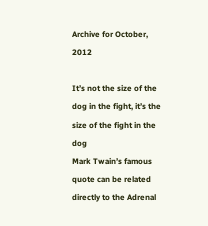Archive for October, 2012

It’s not the size of the dog in the fight, it’s the size of the fight in the dog
Mark Twain’s famous quote can be related directly to the Adrenal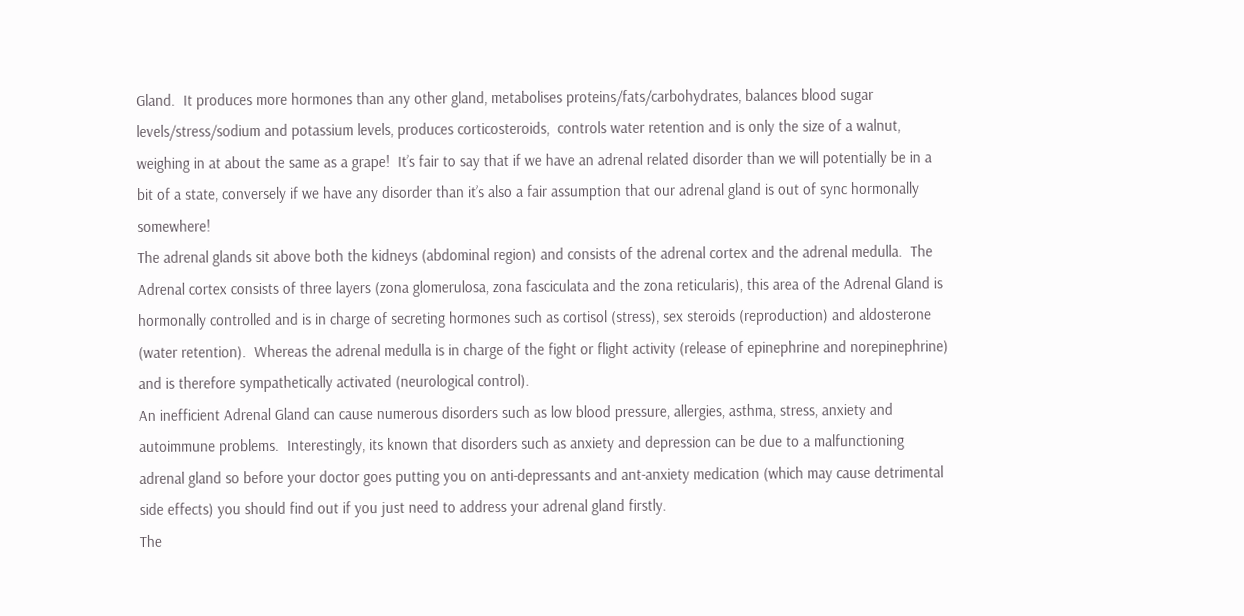Gland.  It produces more hormones than any other gland, metabolises proteins/fats/carbohydrates, balances blood sugar levels/stress/sodium and potassium levels, produces corticosteroids,  controls water retention and is only the size of a walnut, weighing in at about the same as a grape!  It’s fair to say that if we have an adrenal related disorder than we will potentially be in a bit of a state, conversely if we have any disorder than it’s also a fair assumption that our adrenal gland is out of sync hormonally somewhere!
The adrenal glands sit above both the kidneys (abdominal region) and consists of the adrenal cortex and the adrenal medulla.  The Adrenal cortex consists of three layers (zona glomerulosa, zona fasciculata and the zona reticularis), this area of the Adrenal Gland is hormonally controlled and is in charge of secreting hormones such as cortisol (stress), sex steroids (reproduction) and aldosterone (water retention).  Whereas the adrenal medulla is in charge of the fight or flight activity (release of epinephrine and norepinephrine) and is therefore sympathetically activated (neurological control).
An inefficient Adrenal Gland can cause numerous disorders such as low blood pressure, allergies, asthma, stress, anxiety and autoimmune problems.  Interestingly, its known that disorders such as anxiety and depression can be due to a malfunctioning adrenal gland so before your doctor goes putting you on anti-depressants and ant-anxiety medication (which may cause detrimental side effects) you should find out if you just need to address your adrenal gland firstly.
The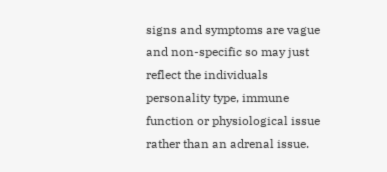signs and symptoms are vague and non-specific so may just reflect the individuals personality type, immune function or physiological issue rather than an adrenal issue.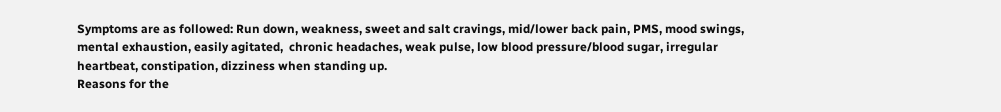Symptoms are as followed: Run down, weakness, sweet and salt cravings, mid/lower back pain, PMS, mood swings, mental exhaustion, easily agitated,  chronic headaches, weak pulse, low blood pressure/blood sugar, irregular heartbeat, constipation, dizziness when standing up.
Reasons for the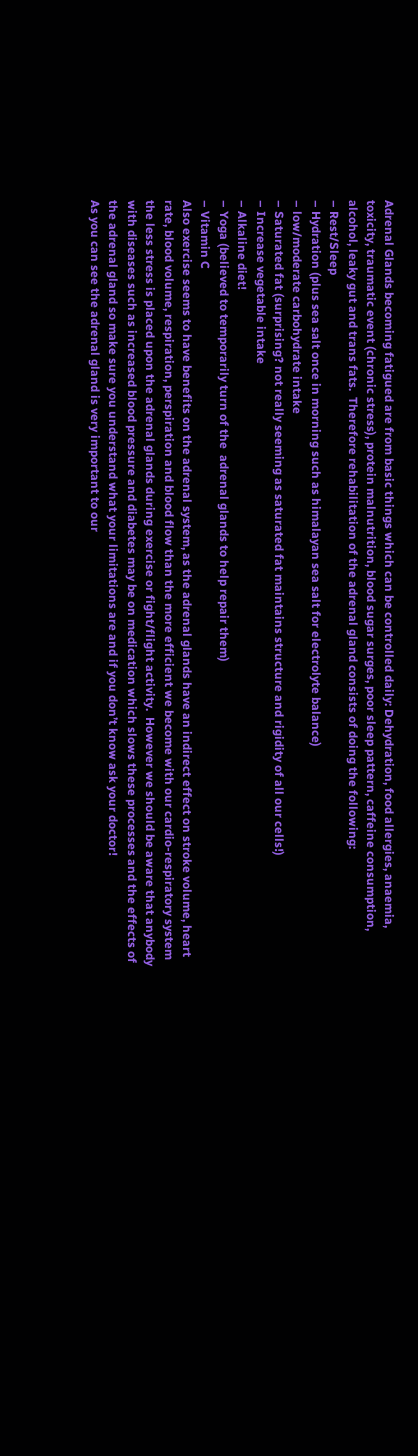Adrenal Glands becoming fatigued are from basic things which can be controlled daily: Dehydration, food allergies, anaemia, toxicity, traumatic event (chronic stress), protein malnutrition, blood sugar surges, poor sleep pattern, caffeine consumption, alcohol, leaky gut and trans fats.  Therefore rehabilitation of the adrenal gland consists of doing the following:
– Rest/Sleep
– Hydration (plus sea salt once in morning such as himalayan sea salt for electrolyte balance)
– low/moderate carbohydrate intake
– Saturated fat (surprising? not really seeming as saturated fat maintains structure and rigidity of all our cells!)
– Increase vegetable intake
– Alkaline diet!
– Yoga (believed to temporarily turn of the  adrenal glands to help repair them)
– Vitamin C
Also exercise seems to have benefits on the adrenal system, as the adrenal glands have an indirect effect on stroke volume, heart rate, blood volume, respiration, perspiration and blood flow than the more efficient we become with our cardio-respiratory system the less stress is placed upon the adrenal glands during exercise or fight/flight activity.  However we should be aware that anybody with diseases such as increased blood pressure and diabetes may be on medication which slows these processes and the effects of the adrenal gland so make sure you understand what your limitations are and if you don’t know ask your doctor!
As you can see the adrenal gland is very important to our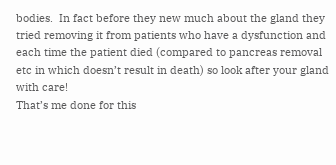bodies.  In fact before they new much about the gland they tried removing it from patients who have a dysfunction and each time the patient died (compared to pancreas removal etc in which doesn’t result in death) so look after your gland with care!
That’s me done for this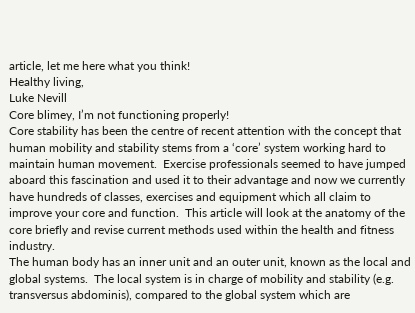article, let me here what you think!
Healthy living,
Luke Nevill
Core blimey, I’m not functioning properly!
Core stability has been the centre of recent attention with the concept that human mobility and stability stems from a ‘core’ system working hard to maintain human movement.  Exercise professionals seemed to have jumped aboard this fascination and used it to their advantage and now we currently have hundreds of classes, exercises and equipment which all claim to improve your core and function.  This article will look at the anatomy of the core briefly and revise current methods used within the health and fitness industry.
The human body has an inner unit and an outer unit, known as the local and global systems.  The local system is in charge of mobility and stability (e.g. transversus abdominis), compared to the global system which are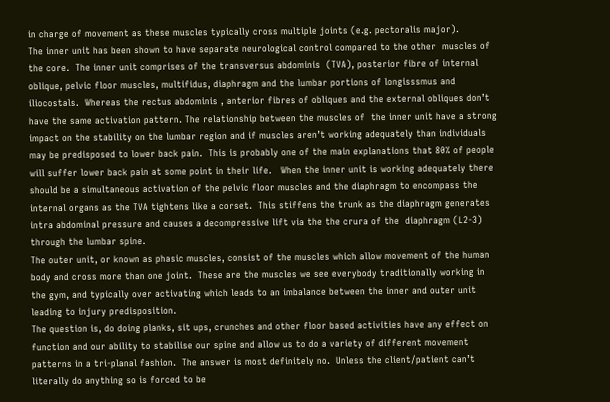in charge of movement as these muscles typically cross multiple joints (e.g. pectoralis major).
The inner unit has been shown to have separate neurological control compared to the other  muscles of the core.  The inner unit comprises of the transversus abdominis  (TVA), posterior fibre of internal oblique, pelvic floor muscles, multifidus, diaphragm and the lumbar portions of longisssmus and iliocostals.  Whereas the rectus abdominis , anterior fibres of obliques and the external obliques don’t have the same activation pattern. The relationship between the muscles of  the inner unit have a strong impact on the stability on the lumbar region and if muscles aren’t working adequately than individuals may be predisposed to lower back pain.  This is probably one of the main explanations that 80% of people will suffer lower back pain at some point in their life.   When the inner unit is working adequately there should be a simultaneous activation of the pelvic floor muscles and the diaphragm to encompass the internal organs as the TVA tightens like a corset.  This stiffens the trunk as the diaphragm generates intra abdominal pressure and causes a decompressive lift via the the crura of the  diaphragm (L2-3) through the lumbar spine.
The outer unit, or known as phasic muscles, consist of the muscles which allow movement of the human body and cross more than one joint.  These are the muscles we see everybody traditionally working in the gym, and typically over activating which leads to an imbalance between the inner and outer unit leading to injury predisposition.
The question is, do doing planks, sit ups, crunches and other floor based activities have any effect on function and our ability to stabilise our spine and allow us to do a variety of different movement patterns in a tri-planal fashion.  The answer is most definitely no.  Unless the client/patient can’t literally do anything so is forced to be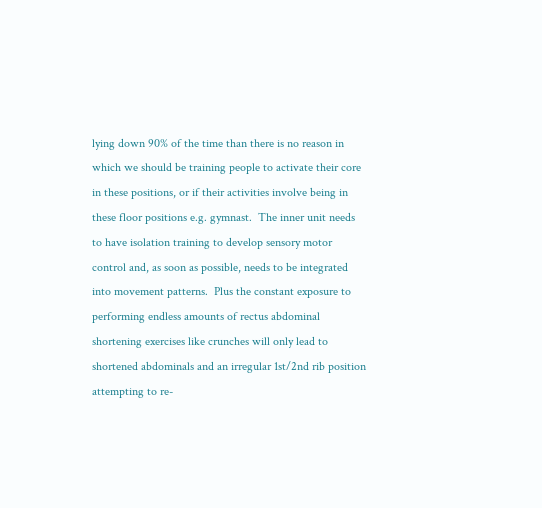lying down 90% of the time than there is no reason in which we should be training people to activate their core in these positions, or if their activities involve being in these floor positions e.g. gymnast.  The inner unit needs to have isolation training to develop sensory motor control and, as soon as possible, needs to be integrated into movement patterns.  Plus the constant exposure to performing endless amounts of rectus abdominal shortening exercises like crunches will only lead to shortened abdominals and an irregular 1st/2nd rib position attempting to re-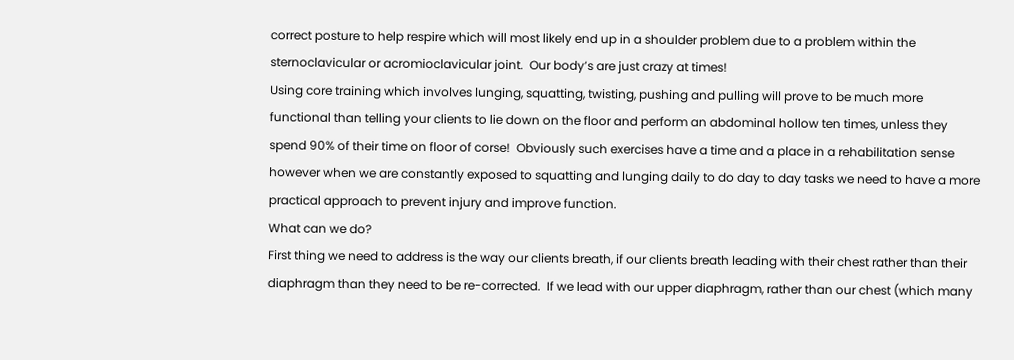correct posture to help respire which will most likely end up in a shoulder problem due to a problem within the sternoclavicular or acromioclavicular joint.  Our body’s are just crazy at times!
Using core training which involves lunging, squatting, twisting, pushing and pulling will prove to be much more functional than telling your clients to lie down on the floor and perform an abdominal hollow ten times, unless they spend 90% of their time on floor of corse!  Obviously such exercises have a time and a place in a rehabilitation sense however when we are constantly exposed to squatting and lunging daily to do day to day tasks we need to have a more practical approach to prevent injury and improve function.
What can we do?
First thing we need to address is the way our clients breath, if our clients breath leading with their chest rather than their diaphragm than they need to be re-corrected.  If we lead with our upper diaphragm, rather than our chest (which many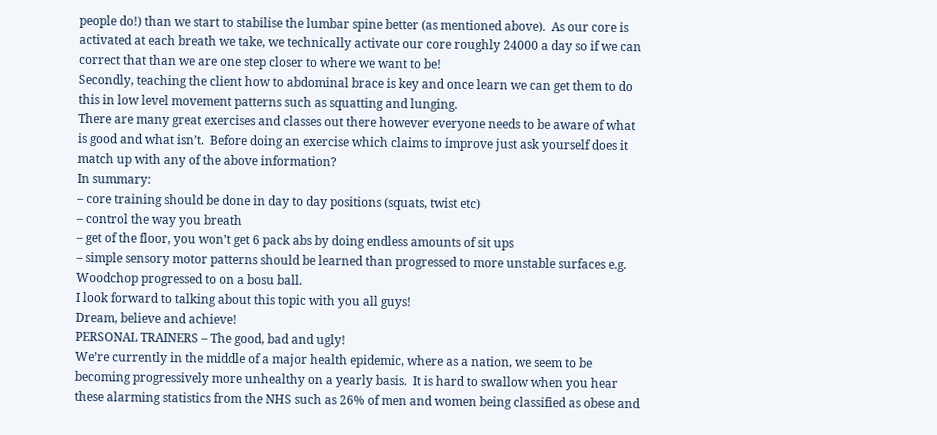people do!) than we start to stabilise the lumbar spine better (as mentioned above).  As our core is activated at each breath we take, we technically activate our core roughly 24000 a day so if we can correct that than we are one step closer to where we want to be!
Secondly, teaching the client how to abdominal brace is key and once learn we can get them to do this in low level movement patterns such as squatting and lunging.
There are many great exercises and classes out there however everyone needs to be aware of what is good and what isn’t.  Before doing an exercise which claims to improve just ask yourself does it match up with any of the above information?
In summary:
– core training should be done in day to day positions (squats, twist etc)
– control the way you breath
– get of the floor, you won’t get 6 pack abs by doing endless amounts of sit ups
– simple sensory motor patterns should be learned than progressed to more unstable surfaces e.g. Woodchop progressed to on a bosu ball.
I look forward to talking about this topic with you all guys!
Dream, believe and achieve!
PERSONAL TRAINERS – The good, bad and ugly!
We’re currently in the middle of a major health epidemic, where as a nation, we seem to be becoming progressively more unhealthy on a yearly basis.  It is hard to swallow when you hear these alarming statistics from the NHS such as 26% of men and women being classified as obese and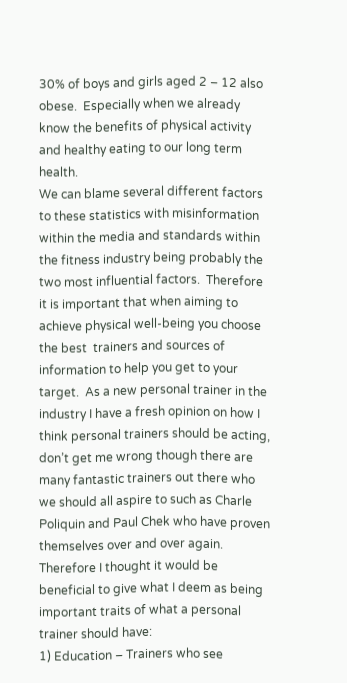30% of boys and girls aged 2 – 12 also obese.  Especially when we already know the benefits of physical activity and healthy eating to our long term health.
We can blame several different factors to these statistics with misinformation within the media and standards within the fitness industry being probably the two most influential factors.  Therefore it is important that when aiming to achieve physical well-being you choose the best  trainers and sources of information to help you get to your target.  As a new personal trainer in the industry I have a fresh opinion on how I think personal trainers should be acting, don’t get me wrong though there are many fantastic trainers out there who we should all aspire to such as Charle Poliquin and Paul Chek who have proven themselves over and over again.
Therefore I thought it would be beneficial to give what I deem as being important traits of what a personal trainer should have:
1) Education – Trainers who see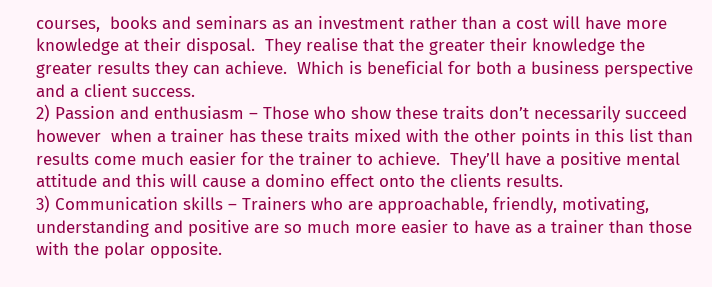courses,  books and seminars as an investment rather than a cost will have more knowledge at their disposal.  They realise that the greater their knowledge the greater results they can achieve.  Which is beneficial for both a business perspective and a client success.
2) Passion and enthusiasm – Those who show these traits don’t necessarily succeed however  when a trainer has these traits mixed with the other points in this list than results come much easier for the trainer to achieve.  They’ll have a positive mental attitude and this will cause a domino effect onto the clients results.
3) Communication skills – Trainers who are approachable, friendly, motivating, understanding and positive are so much more easier to have as a trainer than those with the polar opposite.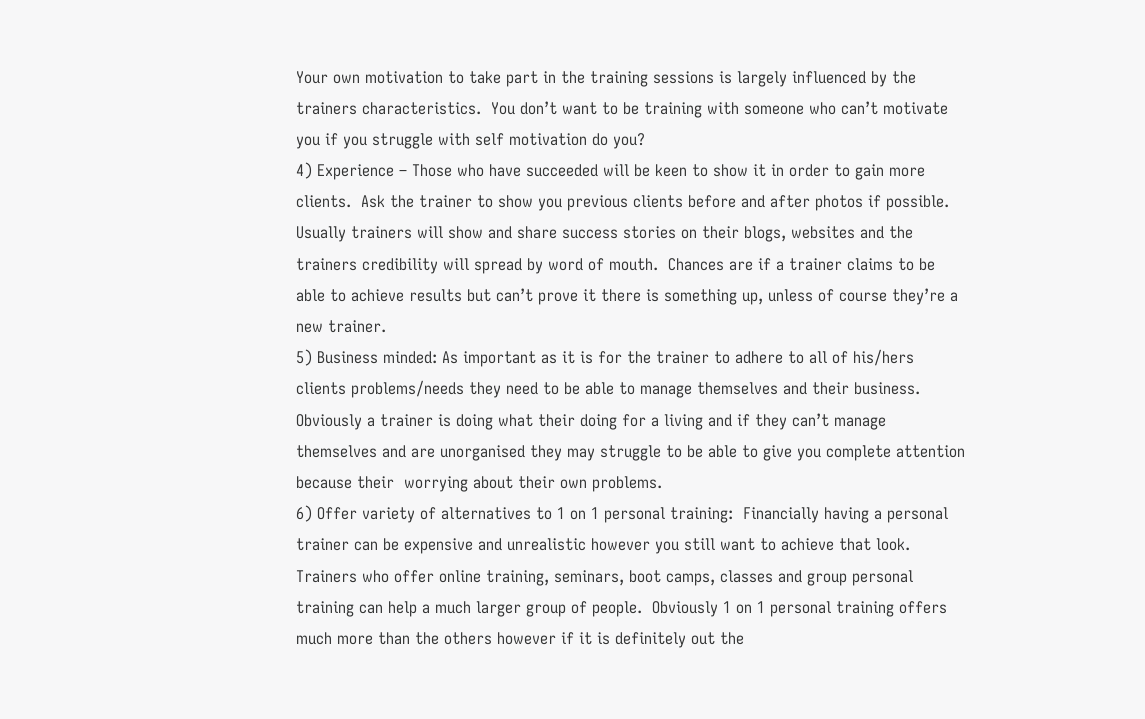Your own motivation to take part in the training sessions is largely influenced by the trainers characteristics.  You don’t want to be training with someone who can’t motivate you if you struggle with self motivation do you?
4) Experience – Those who have succeeded will be keen to show it in order to gain more clients.  Ask the trainer to show you previous clients before and after photos if possible.  Usually trainers will show and share success stories on their blogs, websites and the trainers credibility will spread by word of mouth.  Chances are if a trainer claims to be able to achieve results but can’t prove it there is something up, unless of course they’re a new trainer.
5) Business minded: As important as it is for the trainer to adhere to all of his/hers clients problems/needs they need to be able to manage themselves and their business.  Obviously a trainer is doing what their doing for a living and if they can’t manage themselves and are unorganised they may struggle to be able to give you complete attention because their  worrying about their own problems.
6) Offer variety of alternatives to 1 on 1 personal training:  Financially having a personal trainer can be expensive and unrealistic however you still want to achieve that look.  Trainers who offer online training, seminars, boot camps, classes and group personal training can help a much larger group of people.  Obviously 1 on 1 personal training offers much more than the others however if it is definitely out the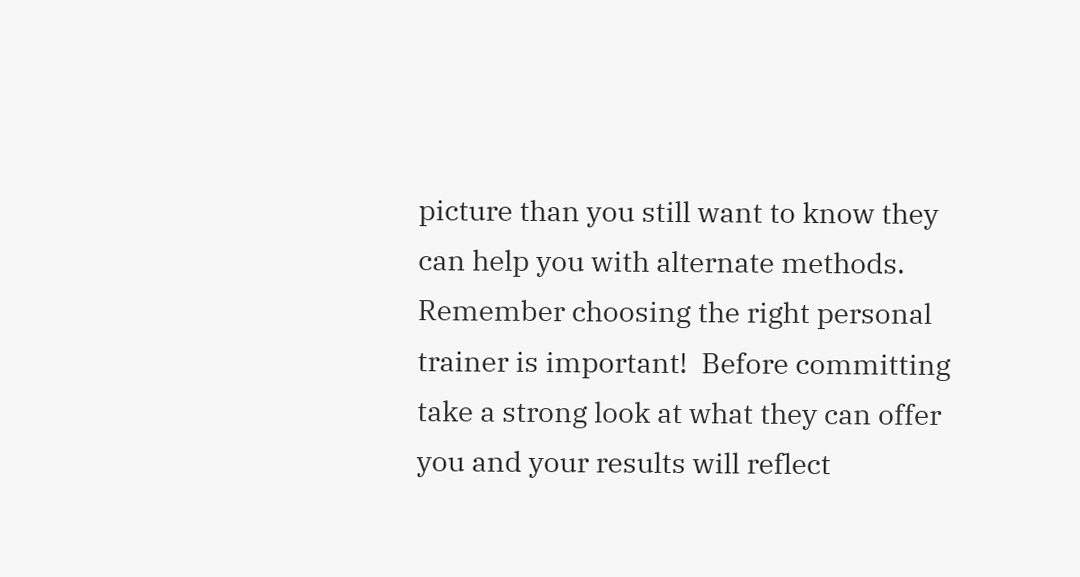picture than you still want to know they can help you with alternate methods.
Remember choosing the right personal trainer is important!  Before committing take a strong look at what they can offer you and your results will reflect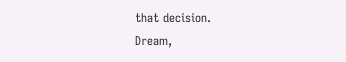that decision.
Dream,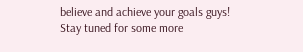believe and achieve your goals guys!
Stay tuned for some more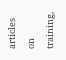articles on training,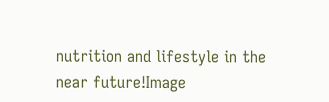nutrition and lifestyle in the near future!Image